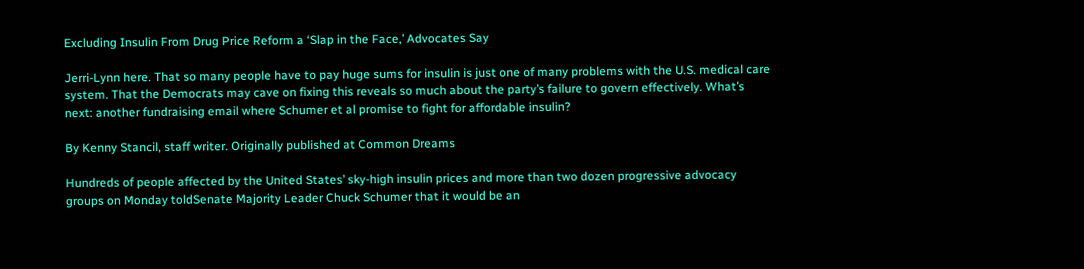Excluding Insulin From Drug Price Reform a ‘Slap in the Face,’ Advocates Say

Jerri-Lynn here. That so many people have to pay huge sums for insulin is just one of many problems with the U.S. medical care system. That the Democrats may cave on fixing this reveals so much about the party’s failure to govern effectively. What’s next: another fundraising email where Schumer et al promise to fight for affordable insulin?

By Kenny Stancil, staff writer. Originally published at Common Dreams

Hundreds of people affected by the United States’ sky-high insulin prices and more than two dozen progressive advocacy groups on Monday toldSenate Majority Leader Chuck Schumer that it would be an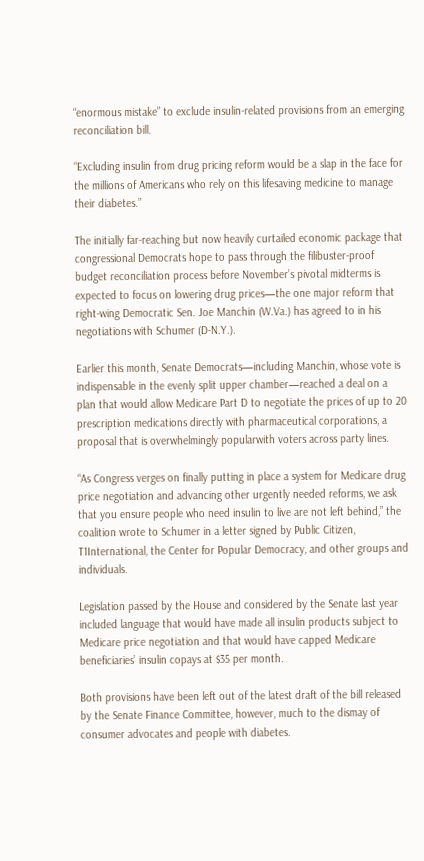“enormous mistake” to exclude insulin-related provisions from an emerging reconciliation bill.

“Excluding insulin from drug pricing reform would be a slap in the face for the millions of Americans who rely on this lifesaving medicine to manage their diabetes.”

The initially far-reaching but now heavily curtailed economic package that congressional Democrats hope to pass through the filibuster-proof budget reconciliation process before November’s pivotal midterms is expected to focus on lowering drug prices—the one major reform that right-wing Democratic Sen. Joe Manchin (W.Va.) has agreed to in his negotiations with Schumer (D-N.Y.).

Earlier this month, Senate Democrats—including Manchin, whose vote is indispensable in the evenly split upper chamber—reached a deal on a plan that would allow Medicare Part D to negotiate the prices of up to 20 prescription medications directly with pharmaceutical corporations, a proposal that is overwhelmingly popularwith voters across party lines.

“As Congress verges on finally putting in place a system for Medicare drug price negotiation and advancing other urgently needed reforms, we ask that you ensure people who need insulin to live are not left behind,” the coalition wrote to Schumer in a letter signed by Public Citizen, T1International, the Center for Popular Democracy, and other groups and individuals.

Legislation passed by the House and considered by the Senate last year included language that would have made all insulin products subject to Medicare price negotiation and that would have capped Medicare beneficiaries’ insulin copays at $35 per month.

Both provisions have been left out of the latest draft of the bill released by the Senate Finance Committee, however, much to the dismay of consumer advocates and people with diabetes.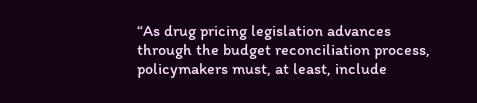“As drug pricing legislation advances through the budget reconciliation process, policymakers must, at least, include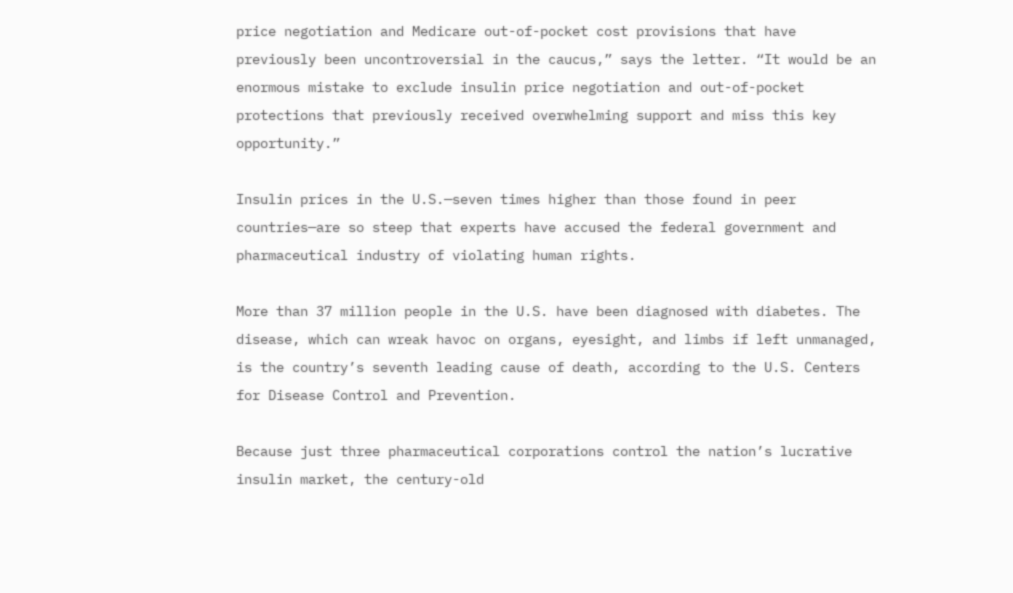price negotiation and Medicare out-of-pocket cost provisions that have previously been uncontroversial in the caucus,” says the letter. “It would be an enormous mistake to exclude insulin price negotiation and out-of-pocket protections that previously received overwhelming support and miss this key opportunity.”

Insulin prices in the U.S.—seven times higher than those found in peer countries—are so steep that experts have accused the federal government and pharmaceutical industry of violating human rights.

More than 37 million people in the U.S. have been diagnosed with diabetes. The disease, which can wreak havoc on organs, eyesight, and limbs if left unmanaged, is the country’s seventh leading cause of death, according to the U.S. Centers for Disease Control and Prevention.

Because just three pharmaceutical corporations control the nation’s lucrative insulin market, the century-old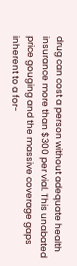drug can cost a person without adequate health insurance more than $300 per vial. This unabated price gouging and the massive coverage gaps inherent to a for-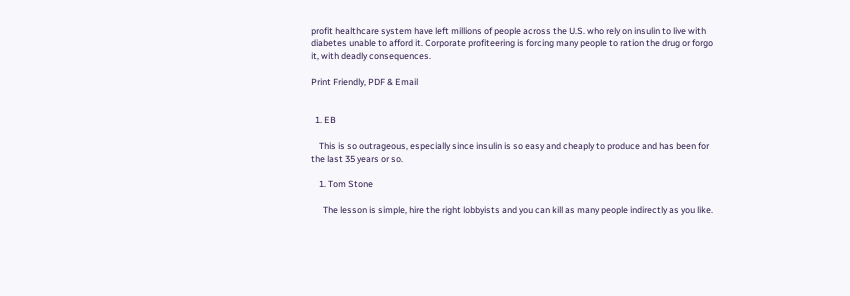profit healthcare system have left millions of people across the U.S. who rely on insulin to live with diabetes unable to afford it. Corporate profiteering is forcing many people to ration the drug or forgo it, with deadly consequences.

Print Friendly, PDF & Email


  1. EB

    This is so outrageous, especially since insulin is so easy and cheaply to produce and has been for the last 35 years or so.

    1. Tom Stone

      The lesson is simple, hire the right lobbyists and you can kill as many people indirectly as you like.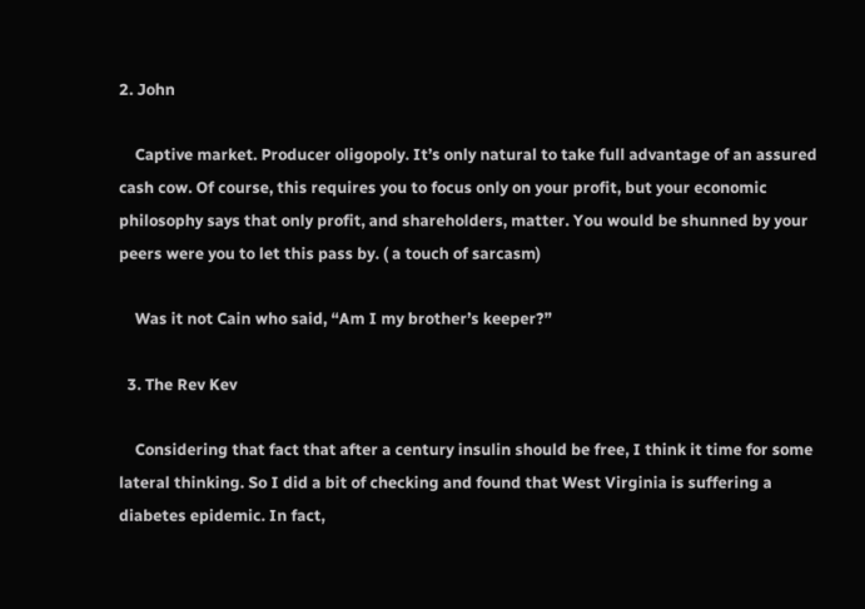2. John

    Captive market. Producer oligopoly. It’s only natural to take full advantage of an assured cash cow. Of course, this requires you to focus only on your profit, but your economic philosophy says that only profit, and shareholders, matter. You would be shunned by your peers were you to let this pass by. ( a touch of sarcasm)

    Was it not Cain who said, “Am I my brother’s keeper?”

  3. The Rev Kev

    Considering that fact that after a century insulin should be free, I think it time for some lateral thinking. So I did a bit of checking and found that West Virginia is suffering a diabetes epidemic. In fact,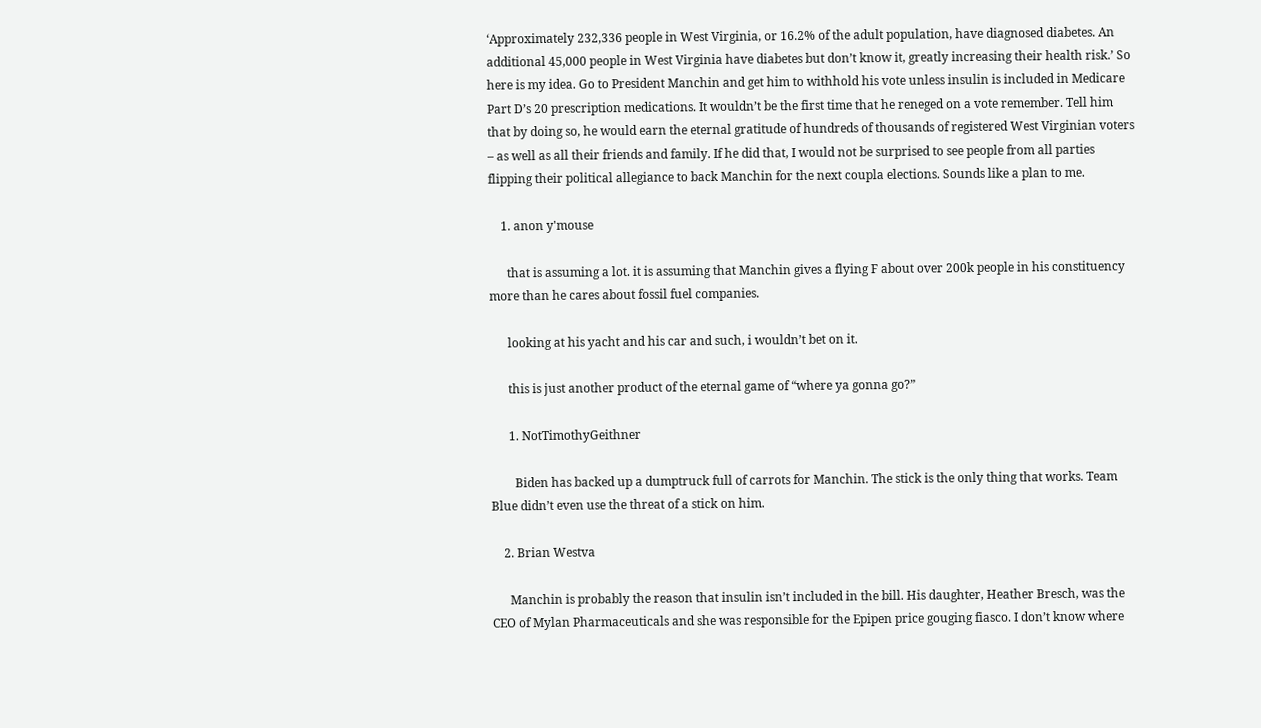‘Approximately 232,336 people in West Virginia, or 16.2% of the adult population, have diagnosed diabetes. An additional 45,000 people in West Virginia have diabetes but don’t know it, greatly increasing their health risk.’ So here is my idea. Go to President Manchin and get him to withhold his vote unless insulin is included in Medicare Part D’s 20 prescription medications. It wouldn’t be the first time that he reneged on a vote remember. Tell him that by doing so, he would earn the eternal gratitude of hundreds of thousands of registered West Virginian voters – as well as all their friends and family. If he did that, I would not be surprised to see people from all parties flipping their political allegiance to back Manchin for the next coupla elections. Sounds like a plan to me.

    1. anon y'mouse

      that is assuming a lot. it is assuming that Manchin gives a flying F about over 200k people in his constituency more than he cares about fossil fuel companies.

      looking at his yacht and his car and such, i wouldn’t bet on it.

      this is just another product of the eternal game of “where ya gonna go?”

      1. NotTimothyGeithner

        Biden has backed up a dumptruck full of carrots for Manchin. The stick is the only thing that works. Team Blue didn’t even use the threat of a stick on him.

    2. Brian Westva

      Manchin is probably the reason that insulin isn’t included in the bill. His daughter, Heather Bresch, was the CEO of Mylan Pharmaceuticals and she was responsible for the Epipen price gouging fiasco. I don’t know where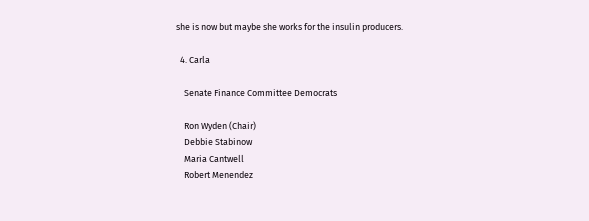she is now but maybe she works for the insulin producers.

  4. Carla

    Senate Finance Committee Democrats

    Ron Wyden (Chair)
    Debbie Stabinow
    Maria Cantwell
    Robert Menendez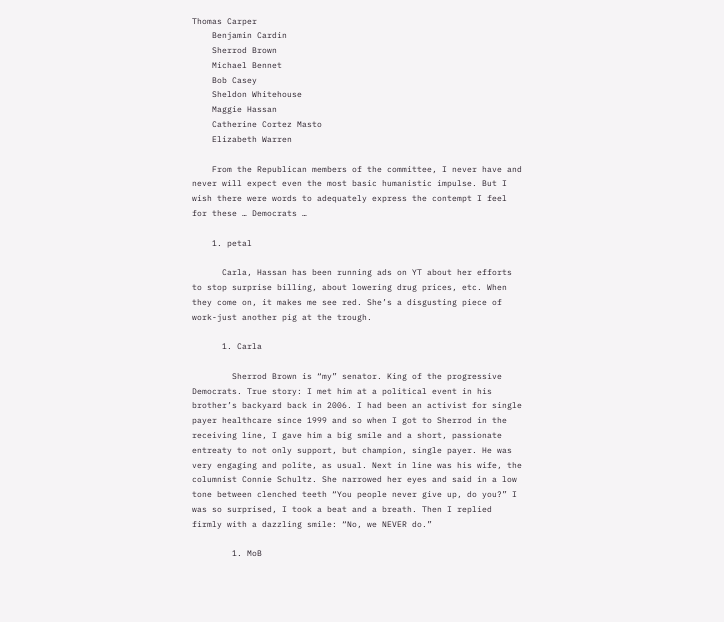Thomas Carper
    Benjamin Cardin
    Sherrod Brown
    Michael Bennet
    Bob Casey
    Sheldon Whitehouse
    Maggie Hassan
    Catherine Cortez Masto
    Elizabeth Warren

    From the Republican members of the committee, I never have and never will expect even the most basic humanistic impulse. But I wish there were words to adequately express the contempt I feel for these … Democrats …

    1. petal

      Carla, Hassan has been running ads on YT about her efforts to stop surprise billing, about lowering drug prices, etc. When they come on, it makes me see red. She’s a disgusting piece of work-just another pig at the trough.

      1. Carla

        Sherrod Brown is “my” senator. King of the progressive Democrats. True story: I met him at a political event in his brother’s backyard back in 2006. I had been an activist for single payer healthcare since 1999 and so when I got to Sherrod in the receiving line, I gave him a big smile and a short, passionate entreaty to not only support, but champion, single payer. He was very engaging and polite, as usual. Next in line was his wife, the columnist Connie Schultz. She narrowed her eyes and said in a low tone between clenched teeth “You people never give up, do you?” I was so surprised, I took a beat and a breath. Then I replied firmly with a dazzling smile: “No, we NEVER do.”

        1. MoB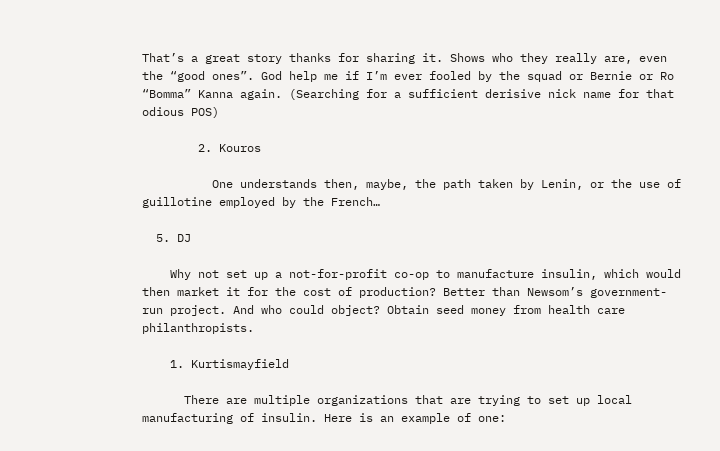That’s a great story thanks for sharing it. Shows who they really are, even the “good ones”. God help me if I’m ever fooled by the squad or Bernie or Ro “Bomma” Kanna again. (Searching for a sufficient derisive nick name for that odious POS)

        2. Kouros

          One understands then, maybe, the path taken by Lenin, or the use of guillotine employed by the French…

  5. DJ

    Why not set up a not-for-profit co-op to manufacture insulin, which would then market it for the cost of production? Better than Newsom’s government-run project. And who could object? Obtain seed money from health care philanthropists.

    1. Kurtismayfield

      There are multiple organizations that are trying to set up local manufacturing of insulin. Here is an example of one: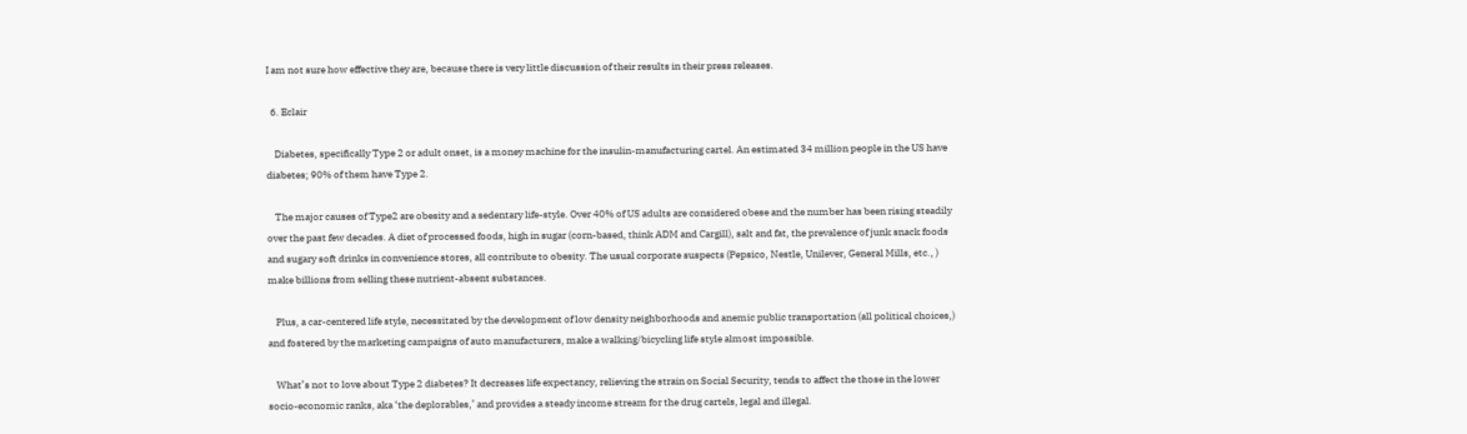I am not sure how effective they are, because there is very little discussion of their results in their press releases.

  6. Eclair

    Diabetes, specifically Type 2 or adult onset, is a money machine for the insulin-manufacturing cartel. An estimated 34 million people in the US have diabetes; 90% of them have Type 2.

    The major causes of Type2 are obesity and a sedentary life-style. Over 40% of US adults are considered obese and the number has been rising steadily over the past few decades. A diet of processed foods, high in sugar (corn-based, think ADM and Cargill), salt and fat, the prevalence of junk snack foods and sugary soft drinks in convenience stores, all contribute to obesity. The usual corporate suspects (Pepsico, Nestle, Unilever, General Mills, etc., ) make billions from selling these nutrient-absent substances.

    Plus, a car-centered life style, necessitated by the development of low density neighborhoods and anemic public transportation (all political choices,) and fostered by the marketing campaigns of auto manufacturers, make a walking/bicycling life style almost impossible.

    What’s not to love about Type 2 diabetes? It decreases life expectancy, relieving the strain on Social Security, tends to affect the those in the lower socio-economic ranks, aka ‘the deplorables,’ and provides a steady income stream for the drug cartels, legal and illegal.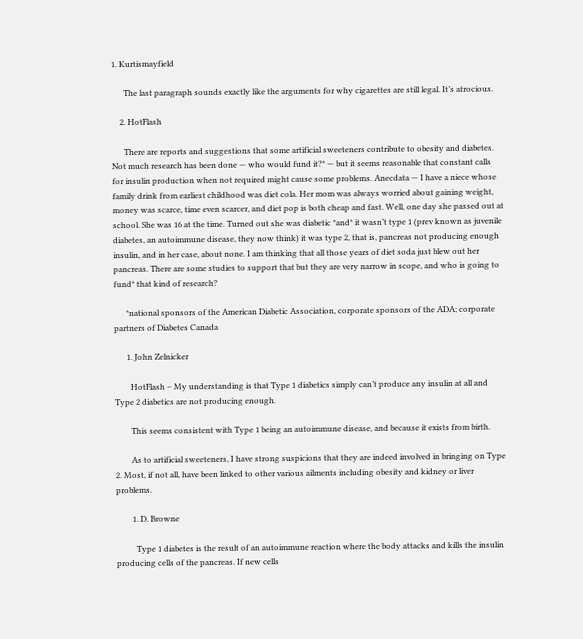1. Kurtismayfield

      The last paragraph sounds exactly like the arguments for why cigarettes are still legal. It’s atrocious.

    2. HotFlash

      There are reports and suggestions that some artificial sweeteners contribute to obesity and diabetes. Not much research has been done — who would fund it?* — but it seems reasonable that constant calls for insulin production when not required might cause some problems. Anecdata — I have a niece whose family drink from earliest childhood was diet cola. Her mom was always worried about gaining weight, money was scarce, time even scarcer, and diet pop is both cheap and fast. Well, one day she passed out at school. She was 16 at the time. Turned out she was diabetic *and* it wasn’t type 1 (prev known as juvenile diabetes, an autoimmune disease, they now think) it was type 2, that is, pancreas not producing enough insulin, and in her case, about none. I am thinking that all those years of diet soda just blew out her pancreas. There are some studies to support that but they are very narrow in scope, and who is going to fund* that kind of research?

      *national sponsors of the American Diabetic Association, corporate sponsors of the ADA; corporate partners of Diabetes Canada

      1. John Zelnicker

        HotFlash – My understanding is that Type 1 diabetics simply can’t produce any insulin at all and Type 2 diabetics are not producing enough.

        This seems consistent with Type 1 being an autoimmune disease, and because it exists from birth.

        As to artificial sweeteners, I have strong suspicions that they are indeed involved in bringing on Type 2. Most, if not all, have been linked to other various ailments including obesity and kidney or liver problems.

        1. D. Browne

          Type 1 diabetes is the result of an autoimmune reaction where the body attacks and kills the insulin producing cells of the pancreas. If new cells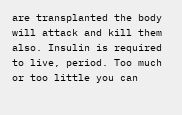are transplanted the body will attack and kill them also. Insulin is required to live, period. Too much or too little you can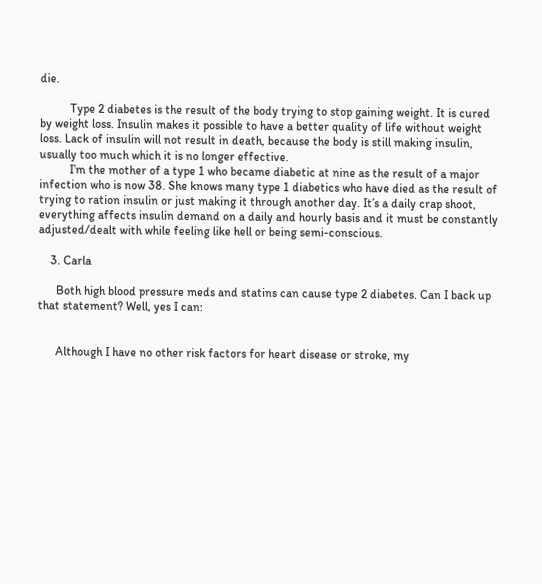die.

          Type 2 diabetes is the result of the body trying to stop gaining weight. It is cured by weight loss. Insulin makes it possible to have a better quality of life without weight loss. Lack of insulin will not result in death, because the body is still making insulin, usually too much which it is no longer effective.
          I’m the mother of a type 1 who became diabetic at nine as the result of a major infection who is now 38. She knows many type 1 diabetics who have died as the result of trying to ration insulin or just making it through another day. It’s a daily crap shoot, everything affects insulin demand on a daily and hourly basis and it must be constantly adjusted/dealt with while feeling like hell or being semi-conscious.

    3. Carla

      Both high blood pressure meds and statins can cause type 2 diabetes. Can I back up that statement? Well, yes I can:


      Although I have no other risk factors for heart disease or stroke, my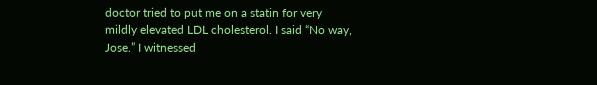doctor tried to put me on a statin for very mildly elevated LDL cholesterol. I said “No way, Jose.” I witnessed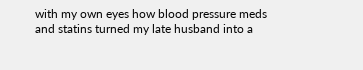with my own eyes how blood pressure meds and statins turned my late husband into a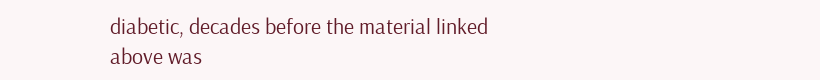diabetic, decades before the material linked above was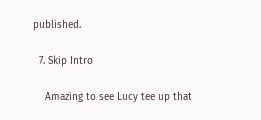published.

  7. Skip Intro

    Amazing to see Lucy tee up that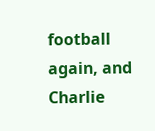football again, and Charlie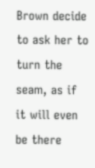Brown decide to ask her to turn the seam, as if it will even be there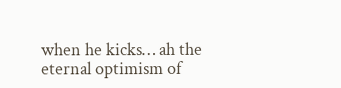when he kicks… ah the eternal optimism of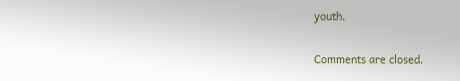youth.

Comments are closed.